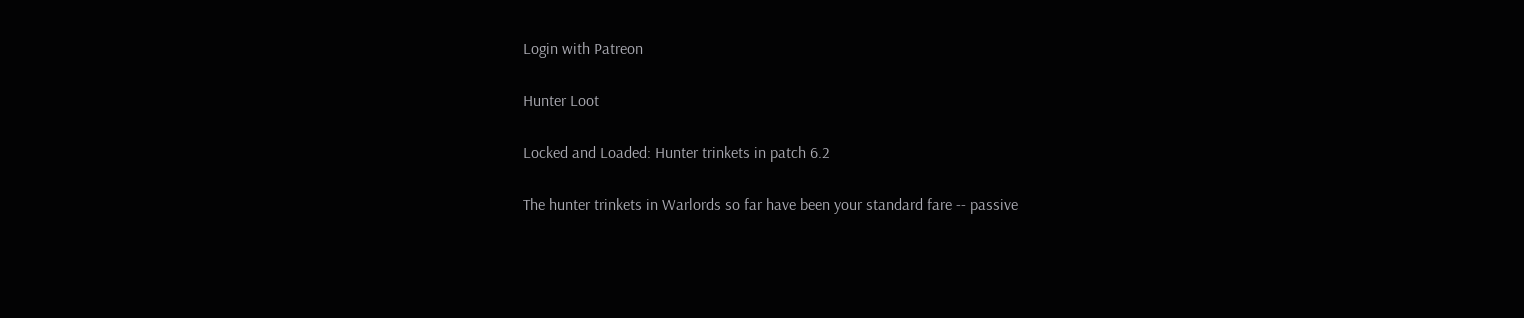Login with Patreon

Hunter Loot

Locked and Loaded: Hunter trinkets in patch 6.2

The hunter trinkets in Warlords so far have been your standard fare -- passive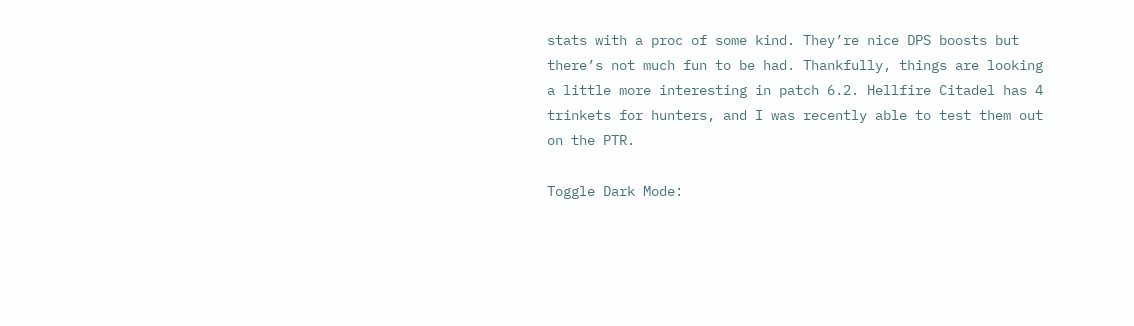stats with a proc of some kind. They’re nice DPS boosts but there’s not much fun to be had. Thankfully, things are looking a little more interesting in patch 6.2. Hellfire Citadel has 4 trinkets for hunters, and I was recently able to test them out on the PTR.

Toggle Dark Mode: